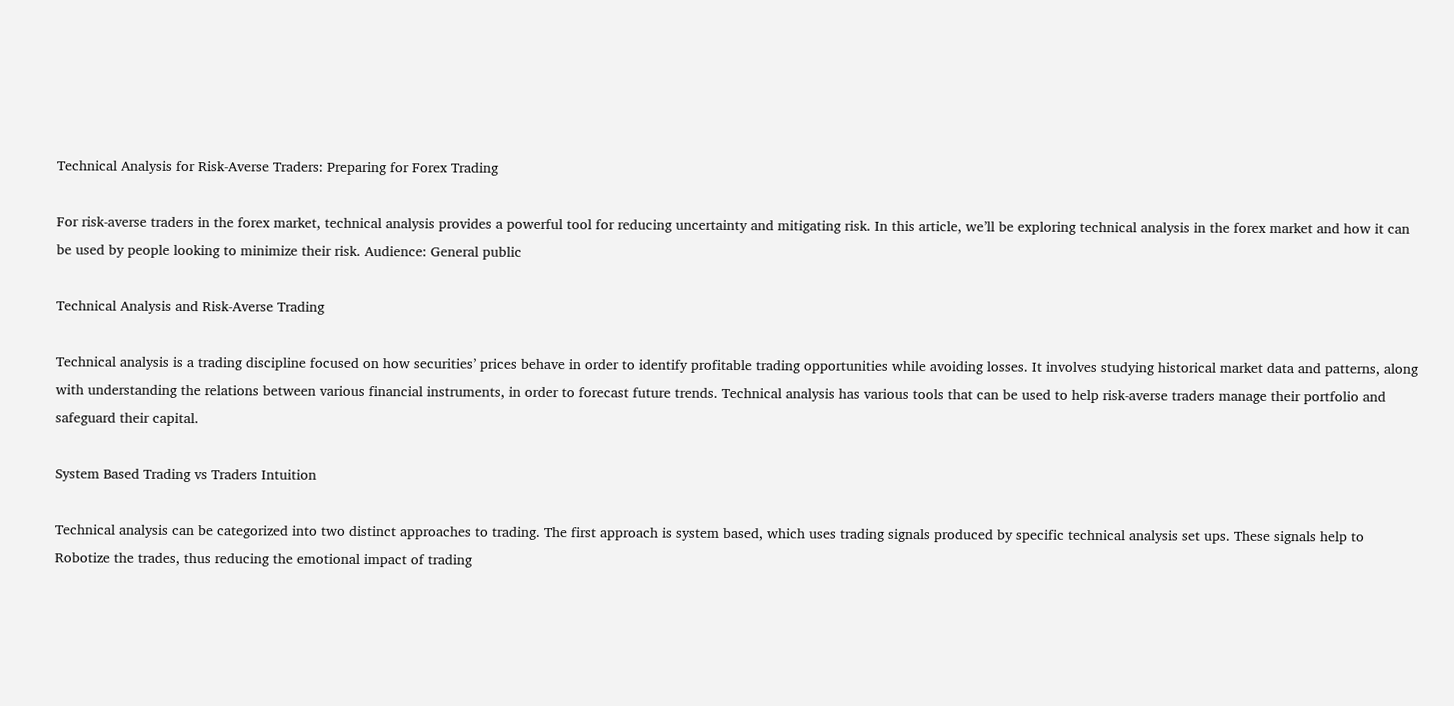Technical Analysis for Risk-Averse Traders: Preparing for Forex Trading

For risk-averse traders in the forex market, technical analysis provides a powerful tool for reducing uncertainty and mitigating risk. In this article, we’ll be exploring technical analysis in the forex market and how it can be used by people looking to minimize their risk. Audience: General public

Technical Analysis and Risk-Averse Trading

Technical analysis is a trading discipline focused on how securities’ prices behave in order to identify profitable trading opportunities while avoiding losses. It involves studying historical market data and patterns, along with understanding the relations between various financial instruments, in order to forecast future trends. Technical analysis has various tools that can be used to help risk-averse traders manage their portfolio and safeguard their capital.

System Based Trading vs Traders Intuition

Technical analysis can be categorized into two distinct approaches to trading. The first approach is system based, which uses trading signals produced by specific technical analysis set ups. These signals help to Robotize the trades, thus reducing the emotional impact of trading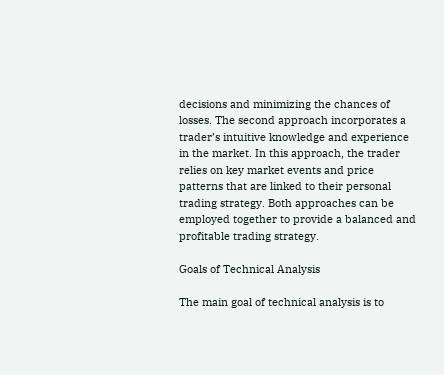decisions and minimizing the chances of losses. The second approach incorporates a trader’s intuitive knowledge and experience in the market. In this approach, the trader relies on key market events and price patterns that are linked to their personal trading strategy. Both approaches can be employed together to provide a balanced and profitable trading strategy.

Goals of Technical Analysis

The main goal of technical analysis is to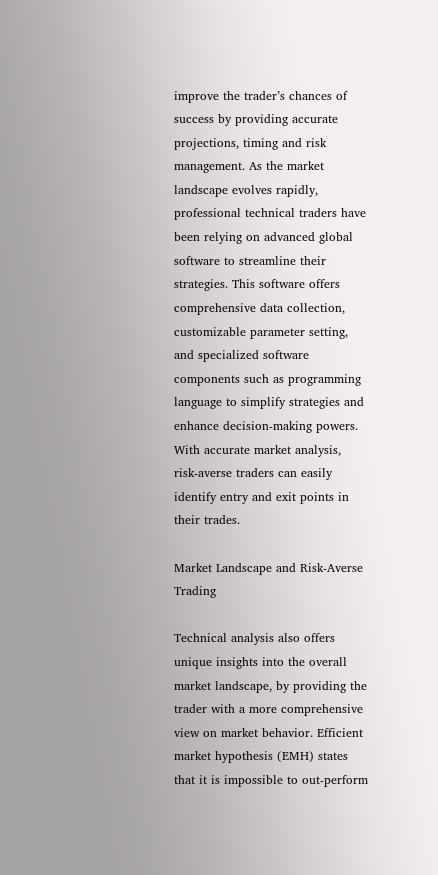improve the trader’s chances of success by providing accurate projections, timing and risk management. As the market landscape evolves rapidly, professional technical traders have been relying on advanced global software to streamline their strategies. This software offers comprehensive data collection, customizable parameter setting, and specialized software components such as programming language to simplify strategies and enhance decision-making powers. With accurate market analysis, risk-averse traders can easily identify entry and exit points in their trades.

Market Landscape and Risk-Averse Trading

Technical analysis also offers unique insights into the overall market landscape, by providing the trader with a more comprehensive view on market behavior. Efficient market hypothesis (EMH) states that it is impossible to out-perform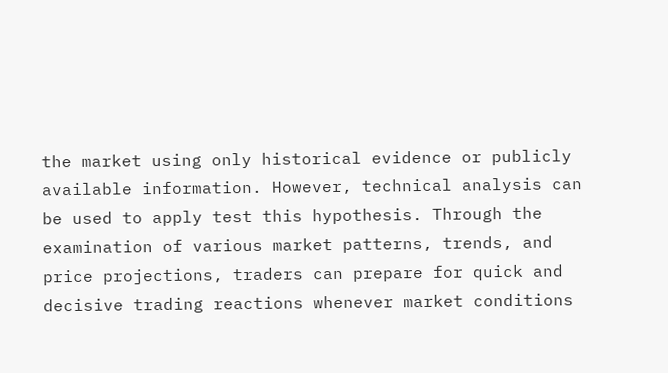the market using only historical evidence or publicly available information. However, technical analysis can be used to apply test this hypothesis. Through the examination of various market patterns, trends, and price projections, traders can prepare for quick and decisive trading reactions whenever market conditions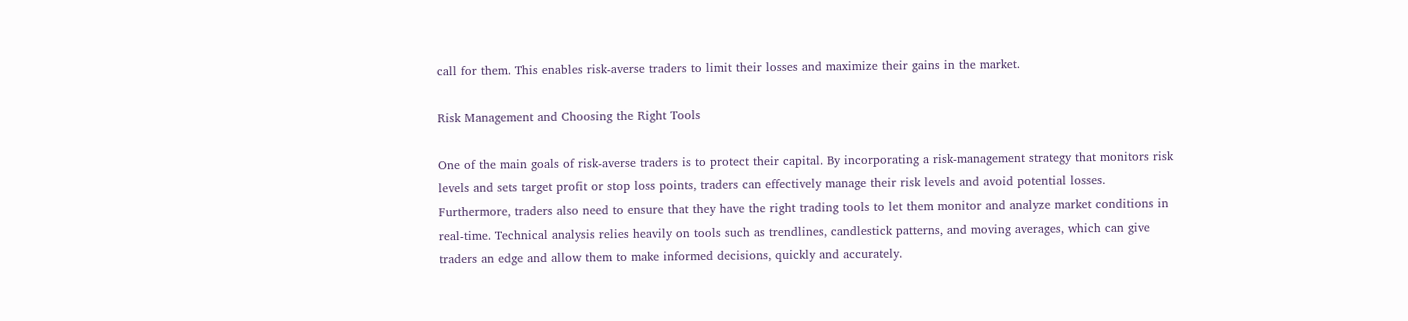call for them. This enables risk-averse traders to limit their losses and maximize their gains in the market.

Risk Management and Choosing the Right Tools

One of the main goals of risk-averse traders is to protect their capital. By incorporating a risk-management strategy that monitors risk levels and sets target profit or stop loss points, traders can effectively manage their risk levels and avoid potential losses. Furthermore, traders also need to ensure that they have the right trading tools to let them monitor and analyze market conditions in real-time. Technical analysis relies heavily on tools such as trendlines, candlestick patterns, and moving averages, which can give traders an edge and allow them to make informed decisions, quickly and accurately.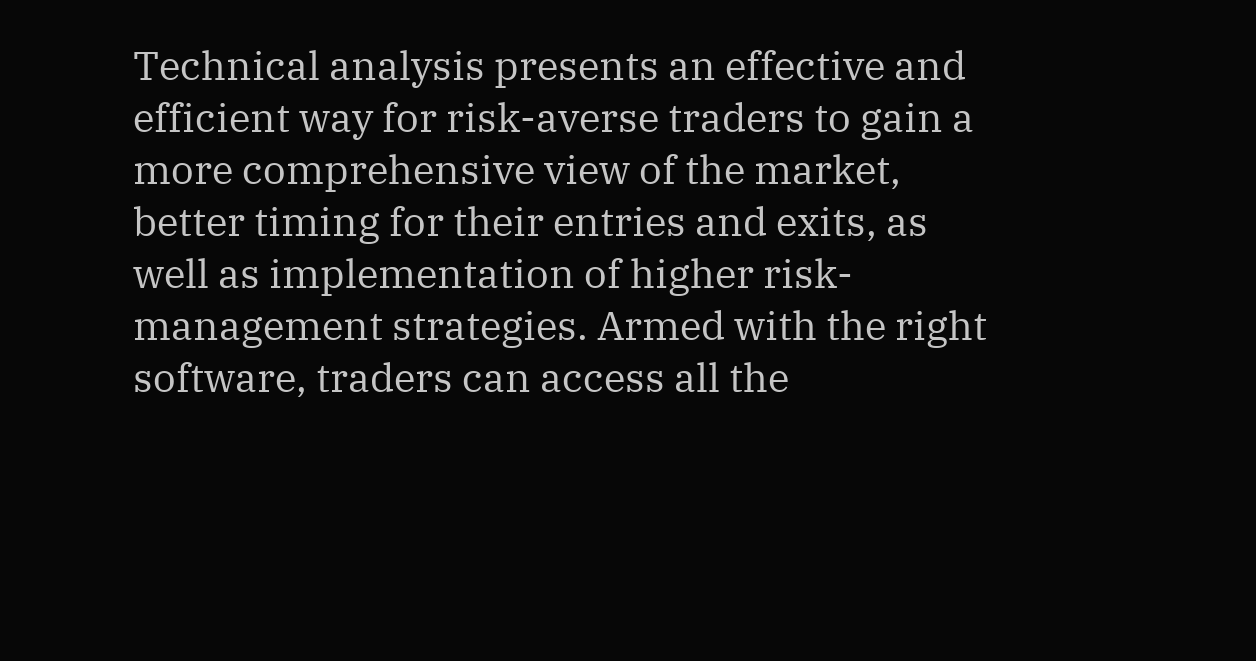Technical analysis presents an effective and efficient way for risk-averse traders to gain a more comprehensive view of the market, better timing for their entries and exits, as well as implementation of higher risk-management strategies. Armed with the right software, traders can access all the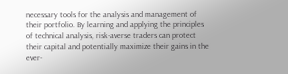necessary tools for the analysis and management of their portfolio. By learning and applying the principles of technical analysis, risk-averse traders can protect their capital and potentially maximize their gains in the ever-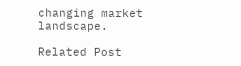changing market landscape.

Related Post